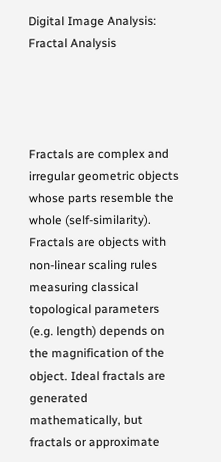Digital Image Analysis: Fractal Analysis




Fractals are complex and irregular geometric objects whose parts resemble the whole (self-similarity). Fractals are objects with non-linear scaling rules measuring classical topological parameters (e.g. length) depends on the magnification of the object. Ideal fractals are generated mathematically, but fractals or approximate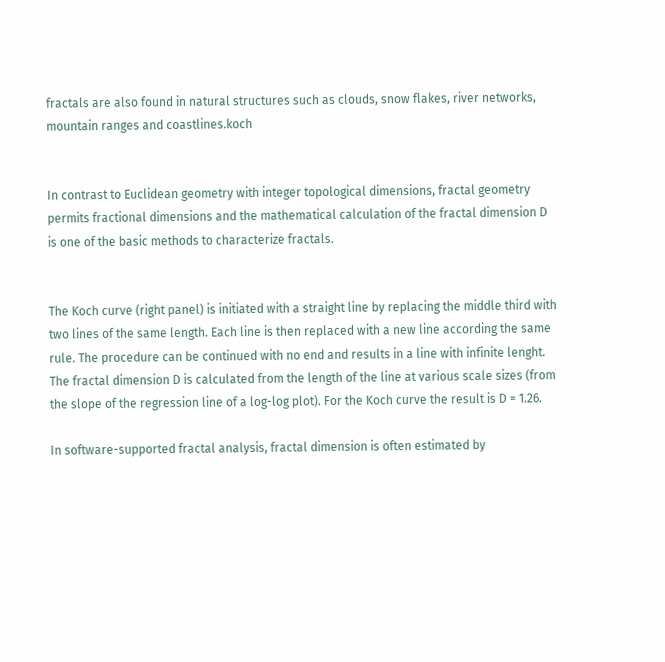fractals are also found in natural structures such as clouds, snow flakes, river networks, mountain ranges and coastlines.koch


In contrast to Euclidean geometry with integer topological dimensions, fractal geometry permits fractional dimensions and the mathematical calculation of the fractal dimension D is one of the basic methods to characterize fractals.


The Koch curve (right panel) is initiated with a straight line by replacing the middle third with two lines of the same length. Each line is then replaced with a new line according the same rule. The procedure can be continued with no end and results in a line with infinite lenght. The fractal dimension D is calculated from the length of the line at various scale sizes (from the slope of the regression line of a log-log plot). For the Koch curve the result is D = 1.26.

In software-supported fractal analysis, fractal dimension is often estimated by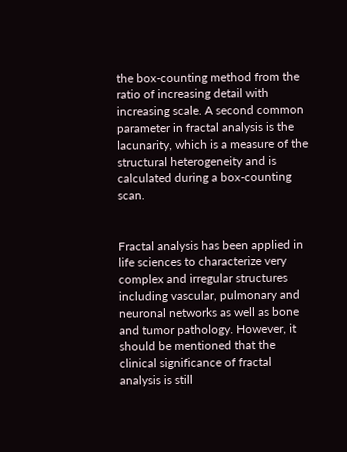the box-counting method from the ratio of increasing detail with increasing scale. A second common parameter in fractal analysis is the lacunarity, which is a measure of the structural heterogeneity and is calculated during a box-counting scan.


Fractal analysis has been applied in life sciences to characterize very complex and irregular structures including vascular, pulmonary and neuronal networks as well as bone and tumor pathology. However, it should be mentioned that the clinical significance of fractal analysis is still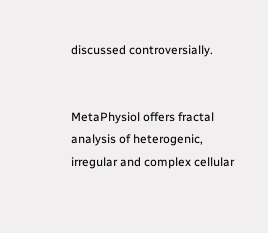discussed controversially.


MetaPhysiol offers fractal analysis of heterogenic, irregular and complex cellular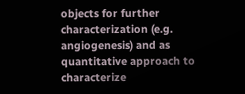objects for further characterization (e.g. angiogenesis) and as quantitative approach to characterize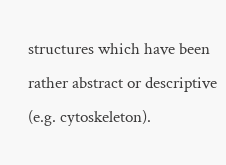structures which have been rather abstract or descriptive (e.g. cytoskeleton).